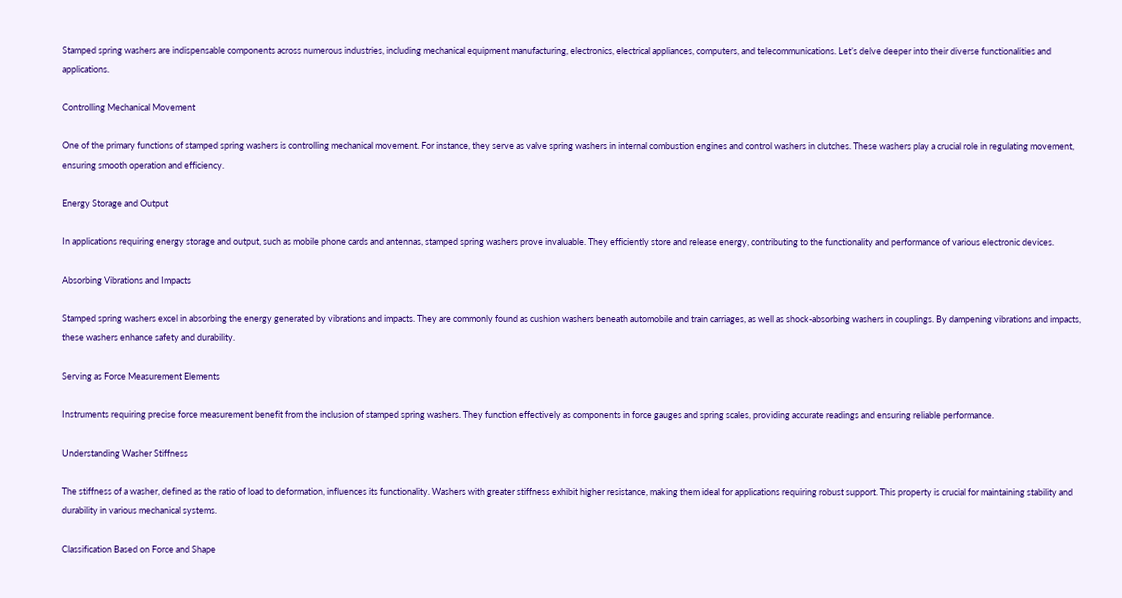Stamped spring washers are indispensable components across numerous industries, including mechanical equipment manufacturing, electronics, electrical appliances, computers, and telecommunications. Let’s delve deeper into their diverse functionalities and applications.

Controlling Mechanical Movement

One of the primary functions of stamped spring washers is controlling mechanical movement. For instance, they serve as valve spring washers in internal combustion engines and control washers in clutches. These washers play a crucial role in regulating movement, ensuring smooth operation and efficiency.

Energy Storage and Output

In applications requiring energy storage and output, such as mobile phone cards and antennas, stamped spring washers prove invaluable. They efficiently store and release energy, contributing to the functionality and performance of various electronic devices.

Absorbing Vibrations and Impacts

Stamped spring washers excel in absorbing the energy generated by vibrations and impacts. They are commonly found as cushion washers beneath automobile and train carriages, as well as shock-absorbing washers in couplings. By dampening vibrations and impacts, these washers enhance safety and durability.

Serving as Force Measurement Elements

Instruments requiring precise force measurement benefit from the inclusion of stamped spring washers. They function effectively as components in force gauges and spring scales, providing accurate readings and ensuring reliable performance.

Understanding Washer Stiffness

The stiffness of a washer, defined as the ratio of load to deformation, influences its functionality. Washers with greater stiffness exhibit higher resistance, making them ideal for applications requiring robust support. This property is crucial for maintaining stability and durability in various mechanical systems.

Classification Based on Force and Shape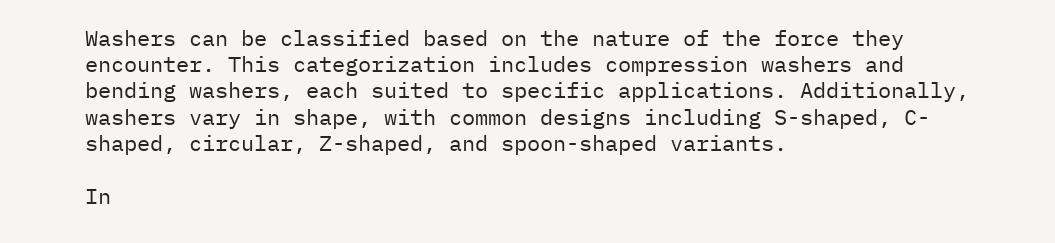Washers can be classified based on the nature of the force they encounter. This categorization includes compression washers and bending washers, each suited to specific applications. Additionally, washers vary in shape, with common designs including S-shaped, C-shaped, circular, Z-shaped, and spoon-shaped variants.

In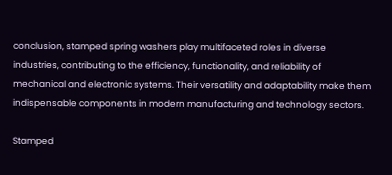conclusion, stamped spring washers play multifaceted roles in diverse industries, contributing to the efficiency, functionality, and reliability of mechanical and electronic systems. Their versatility and adaptability make them indispensable components in modern manufacturing and technology sectors.

Stamped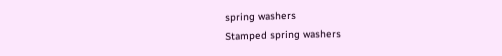spring washers
Stamped spring washers